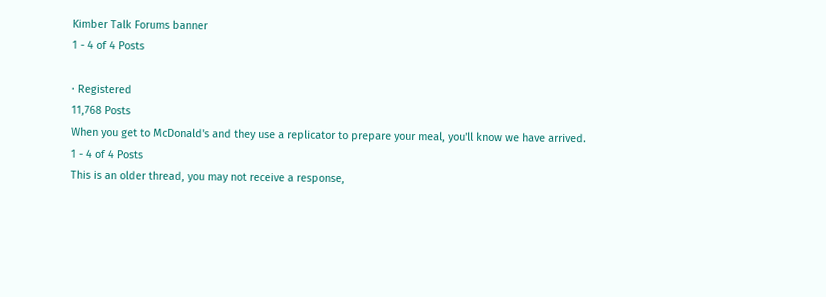Kimber Talk Forums banner
1 - 4 of 4 Posts

· Registered
11,768 Posts
When you get to McDonald's and they use a replicator to prepare your meal, you'll know we have arrived.
1 - 4 of 4 Posts
This is an older thread, you may not receive a response,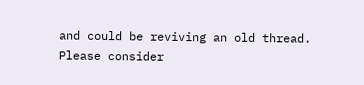and could be reviving an old thread. Please consider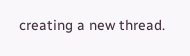creating a new thread.